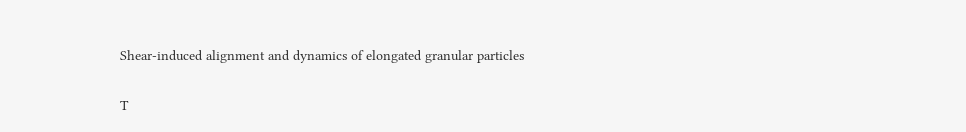Shear-induced alignment and dynamics of elongated granular particles

T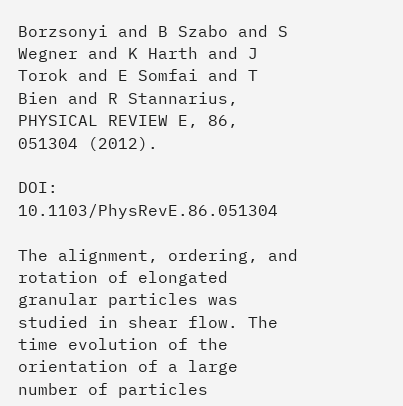Borzsonyi and B Szabo and S Wegner and K Harth and J Torok and E Somfai and T Bien and R Stannarius, PHYSICAL REVIEW E, 86, 051304 (2012).

DOI: 10.1103/PhysRevE.86.051304

The alignment, ordering, and rotation of elongated granular particles was studied in shear flow. The time evolution of the orientation of a large number of particles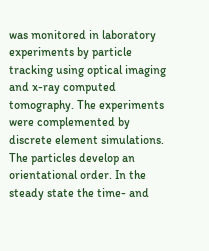was monitored in laboratory experiments by particle tracking using optical imaging and x-ray computed tomography. The experiments were complemented by discrete element simulations. The particles develop an orientational order. In the steady state the time- and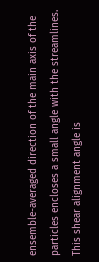ensemble-averaged direction of the main axis of the particles encloses a small angle with the streamlines. This shear alignment angle is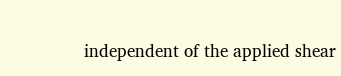independent of the applied shear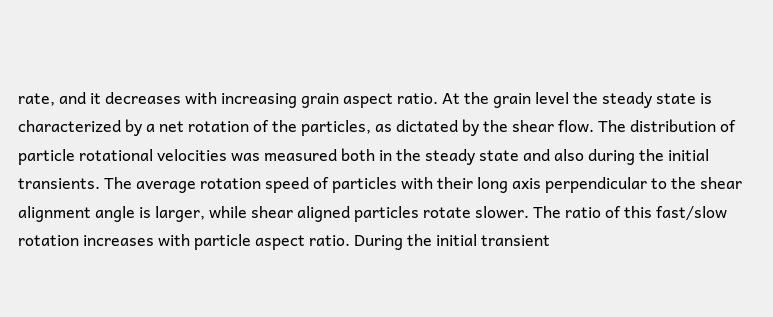rate, and it decreases with increasing grain aspect ratio. At the grain level the steady state is characterized by a net rotation of the particles, as dictated by the shear flow. The distribution of particle rotational velocities was measured both in the steady state and also during the initial transients. The average rotation speed of particles with their long axis perpendicular to the shear alignment angle is larger, while shear aligned particles rotate slower. The ratio of this fast/slow rotation increases with particle aspect ratio. During the initial transient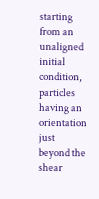starting from an unaligned initial condition, particles having an orientation just beyond the shear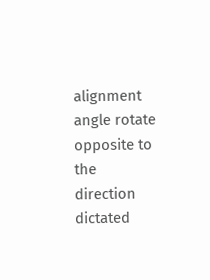alignment angle rotate opposite to the direction dictated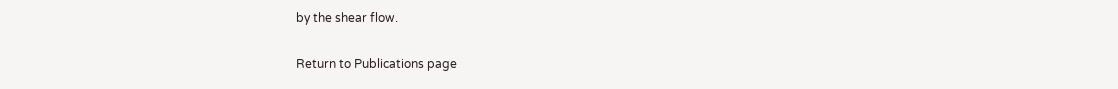by the shear flow.

Return to Publications page